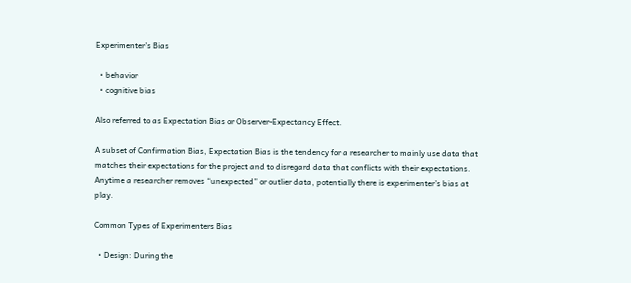Experimenter’s Bias

  • behavior
  • cognitive bias

Also referred to as Expectation Bias or Observer-Expectancy Effect.

A subset of Confirmation Bias, Expectation Bias is the tendency for a researcher to mainly use data that matches their expectations for the project and to disregard data that conflicts with their expectations. Anytime a researcher removes “unexpected” or outlier data, potentially there is experimenter’s bias at play.

Common Types of Experimenters Bias

  • Design: During the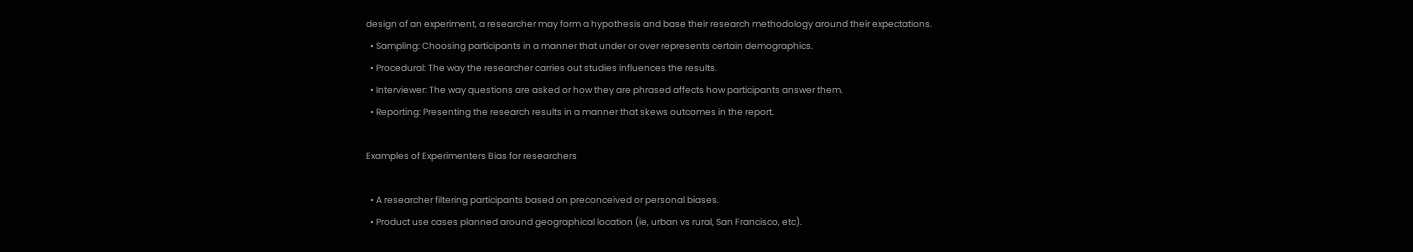design of an experiment, a researcher may form a hypothesis and base their research methodology around their expectations.
  • Sampling: Choosing participants in a manner that under or over represents certain demographics.
  • Procedural: The way the researcher carries out studies influences the results.
  • Interviewer: The way questions are asked or how they are phrased affects how participants answer them.
  • Reporting: Presenting the research results in a manner that skews outcomes in the report.

Examples of Experimenters Bias for researchers

  • A researcher filtering participants based on preconceived or personal biases.
  • Product use cases planned around geographical location (ie, urban vs rural, San Francisco, etc).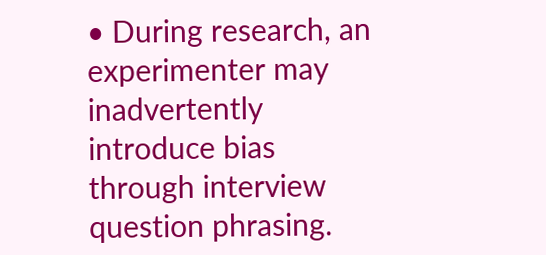• During research, an experimenter may inadvertently introduce bias through interview question phrasing.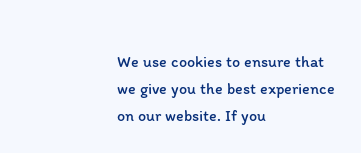We use cookies to ensure that we give you the best experience on our website. If you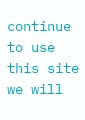continue to use this site we will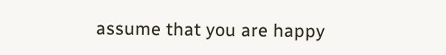assume that you are happy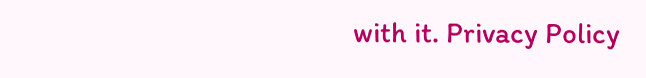with it. Privacy Policy